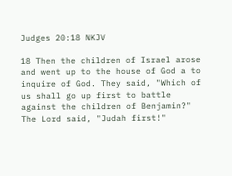Judges 20:18 NKJV

18 Then the children of Israel arose and went up to the house of God a to inquire of God. They said, "Which of us shall go up first to battle against the children of Benjamin?" The Lord said, "Judah first!"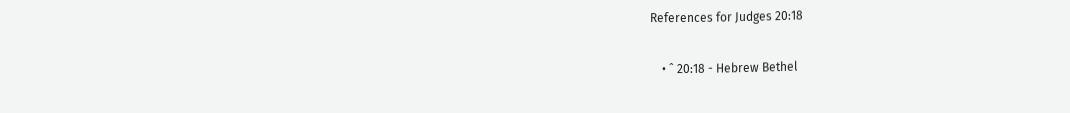References for Judges 20:18

    • ˆ 20:18 - Hebrew Bethel